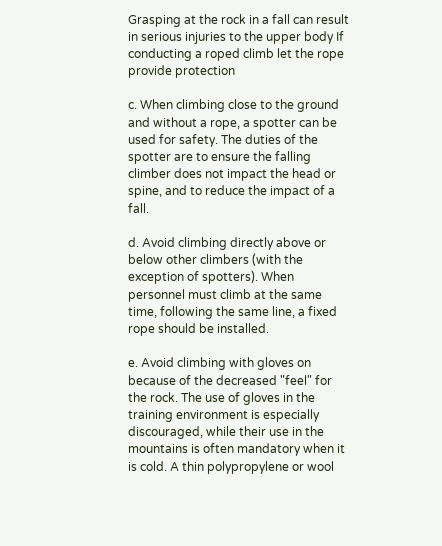Grasping at the rock in a fall can result in serious injuries to the upper body If conducting a roped climb let the rope provide protection

c. When climbing close to the ground and without a rope, a spotter can be used for safety. The duties of the spotter are to ensure the falling climber does not impact the head or spine, and to reduce the impact of a fall.

d. Avoid climbing directly above or below other climbers (with the exception of spotters). When personnel must climb at the same time, following the same line, a fixed rope should be installed.

e. Avoid climbing with gloves on because of the decreased "feel" for the rock. The use of gloves in the training environment is especially discouraged, while their use in the mountains is often mandatory when it is cold. A thin polypropylene or wool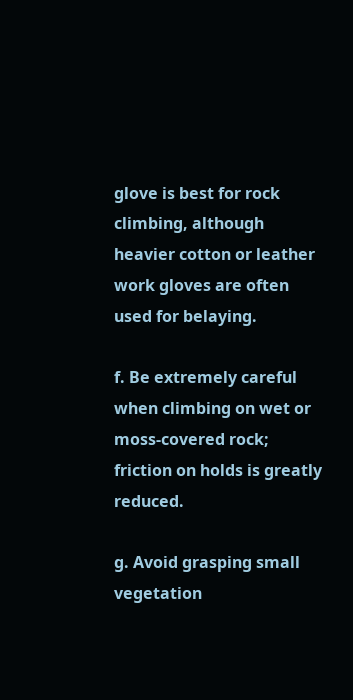glove is best for rock climbing, although heavier cotton or leather work gloves are often used for belaying.

f. Be extremely careful when climbing on wet or moss-covered rock; friction on holds is greatly reduced.

g. Avoid grasping small vegetation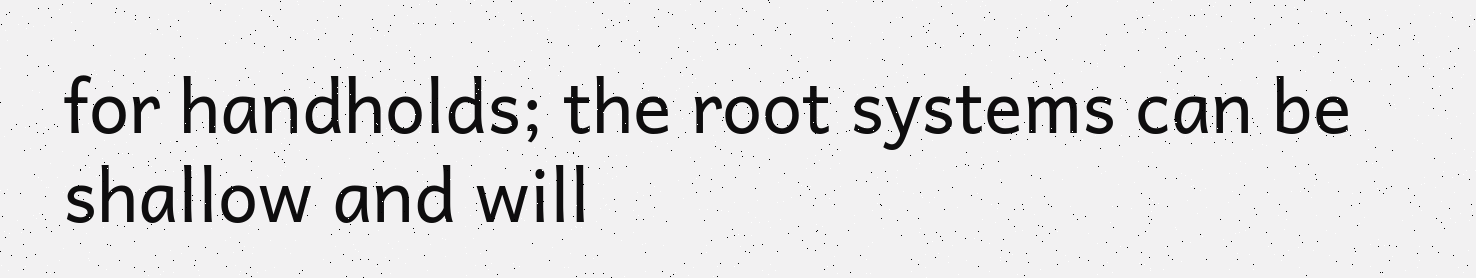for handholds; the root systems can be shallow and will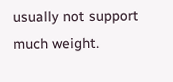usually not support much weight.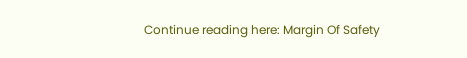Continue reading here: Margin Of Safety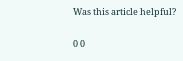Was this article helpful?

0 0